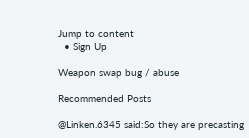Jump to content
  • Sign Up

Weapon swap bug / abuse

Recommended Posts

@Linken.6345 said:So they are precasting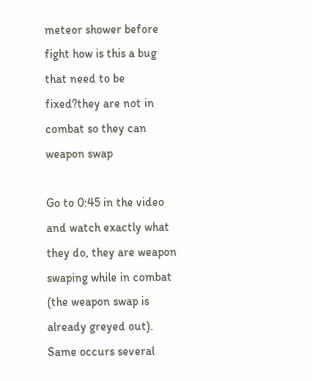meteor shower before fight how is this a bug that need to be fixed?they are not in combat so they can weapon swap

Go to 0:45 in the video and watch exactly what they do, they are weapon swaping while in combat (the weapon swap is already greyed out). Same occurs several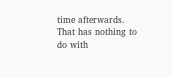time afterwards. That has nothing to do with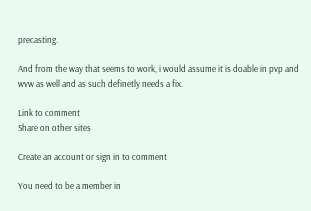precasting.

And from the way that seems to work, i would assume it is doable in pvp and wvw as well and as such definetly needs a fix.

Link to comment
Share on other sites

Create an account or sign in to comment

You need to be a member in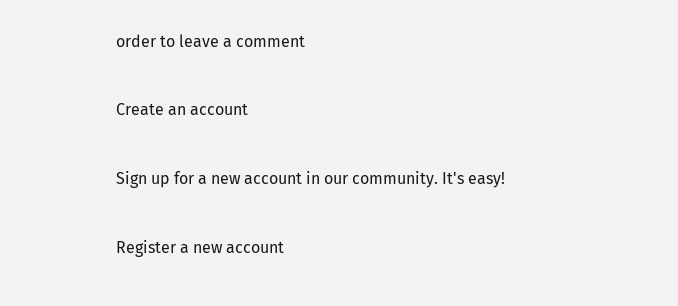order to leave a comment

Create an account

Sign up for a new account in our community. It's easy!

Register a new account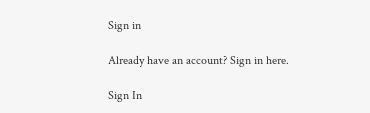Sign in

Already have an account? Sign in here.

Sign In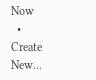Now
  • Create New...